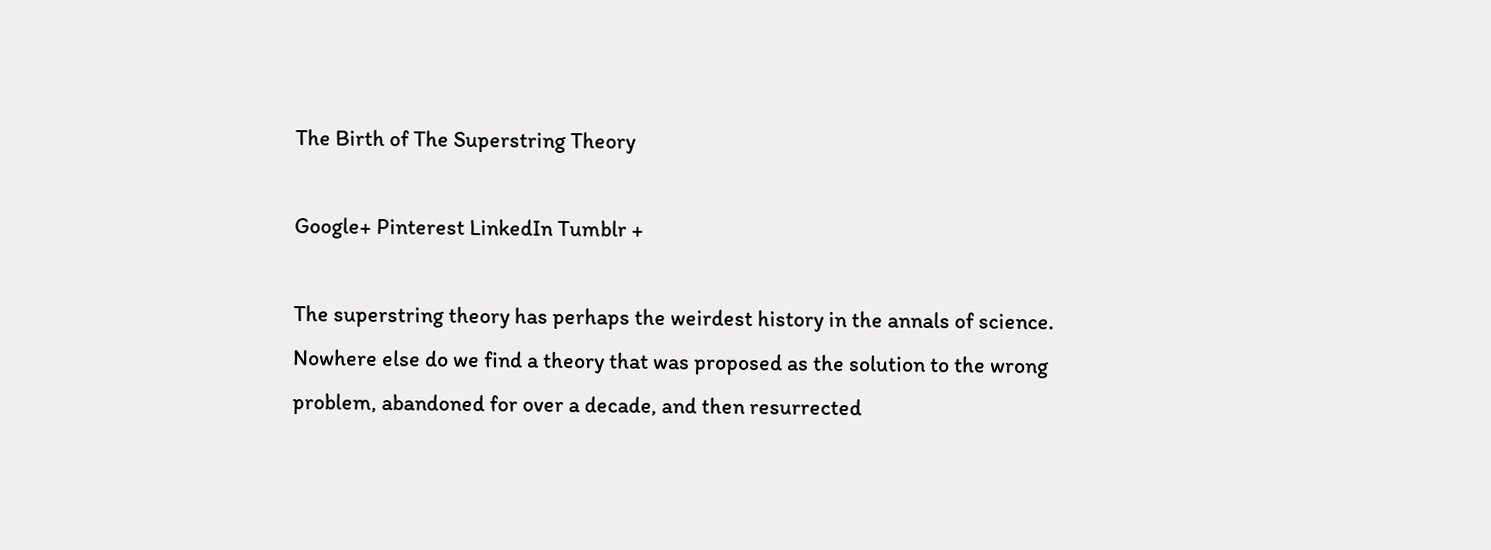The Birth of The Superstring Theory

Google+ Pinterest LinkedIn Tumblr +

The superstring theory has perhaps the weirdest history in the annals of science. Nowhere else do we find a theory that was proposed as the solution to the wrong problem, abandoned for over a decade, and then resurrected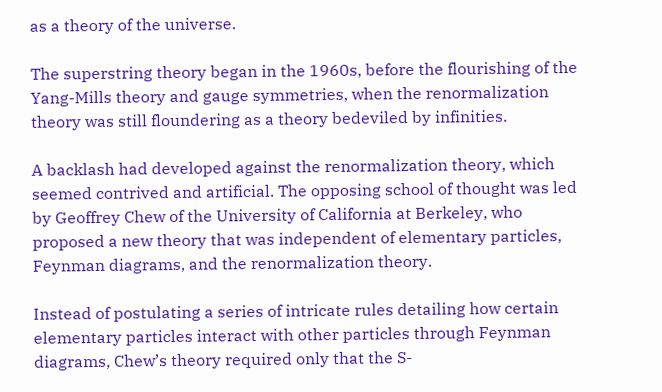as a theory of the universe.

The superstring theory began in the 1960s, before the flourishing of the Yang-Mills theory and gauge symmetries, when the renormalization theory was still floundering as a theory bedeviled by infinities.

A backlash had developed against the renormalization theory, which seemed contrived and artificial. The opposing school of thought was led by Geoffrey Chew of the University of California at Berkeley, who proposed a new theory that was independent of elementary particles, Feynman diagrams, and the renormalization theory.

Instead of postulating a series of intricate rules detailing how certain elementary particles interact with other particles through Feynman diagrams, Chew’s theory required only that the S-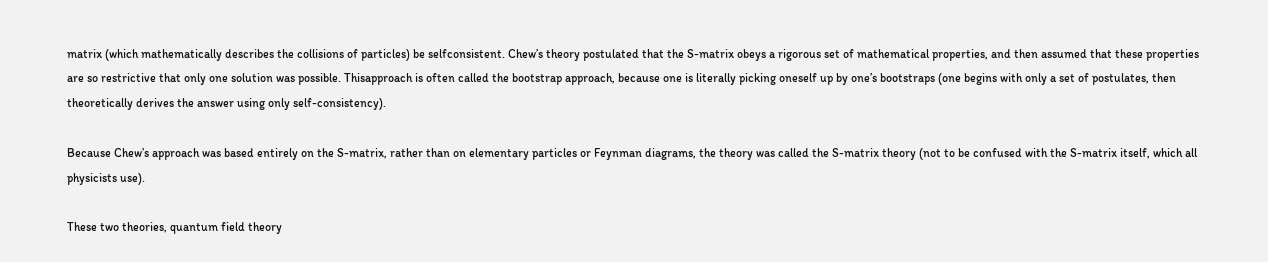matrix (which mathematically describes the collisions of particles) be selfconsistent. Chew’s theory postulated that the S-matrix obeys a rigorous set of mathematical properties, and then assumed that these properties are so restrictive that only one solution was possible. Thisapproach is often called the bootstrap approach, because one is literally picking oneself up by one’s bootstraps (one begins with only a set of postulates, then theoretically derives the answer using only self-consistency).

Because Chew’s approach was based entirely on the S-matrix, rather than on elementary particles or Feynman diagrams, the theory was called the S-matrix theory (not to be confused with the S-matrix itself, which all physicists use).

These two theories, quantum field theory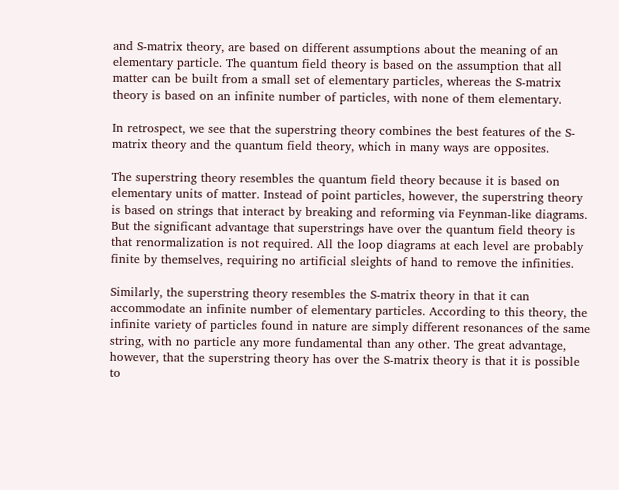and S-matrix theory, are based on different assumptions about the meaning of an elementary particle. The quantum field theory is based on the assumption that all matter can be built from a small set of elementary particles, whereas the S-matrix theory is based on an infinite number of particles, with none of them elementary.

In retrospect, we see that the superstring theory combines the best features of the S-matrix theory and the quantum field theory, which in many ways are opposites.

The superstring theory resembles the quantum field theory because it is based on elementary units of matter. Instead of point particles, however, the superstring theory is based on strings that interact by breaking and reforming via Feynman-like diagrams. But the significant advantage that superstrings have over the quantum field theory is that renormalization is not required. All the loop diagrams at each level are probably finite by themselves, requiring no artificial sleights of hand to remove the infinities.

Similarly, the superstring theory resembles the S-matrix theory in that it can accommodate an infinite number of elementary particles. According to this theory, the infinite variety of particles found in nature are simply different resonances of the same string, with no particle any more fundamental than any other. The great advantage, however, that the superstring theory has over the S-matrix theory is that it is possible to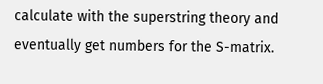calculate with the superstring theory and eventually get numbers for the S-matrix.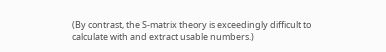(By contrast, the S-matrix theory is exceedingly difficult to calculate with and extract usable numbers.)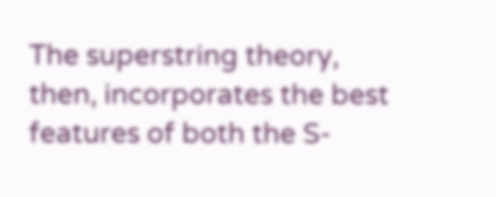The superstring theory, then, incorporates the best features of both the S-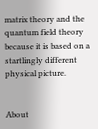matrix theory and the quantum field theory because it is based on a startlingly different physical picture.


About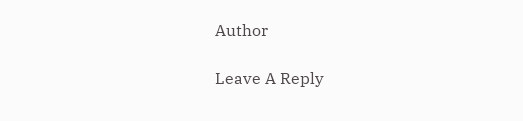Author

Leave A Reply